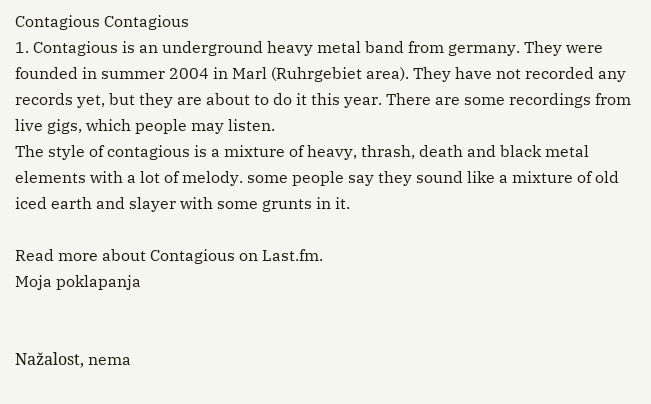Contagious Contagious
1. Contagious is an underground heavy metal band from germany. They were founded in summer 2004 in Marl (Ruhrgebiet area). They have not recorded any records yet, but they are about to do it this year. There are some recordings from live gigs, which people may listen.
The style of contagious is a mixture of heavy, thrash, death and black metal elements with a lot of melody. some people say they sound like a mixture of old iced earth and slayer with some grunts in it.

Read more about Contagious on Last.fm.
Moja poklapanja


Nažalost, nema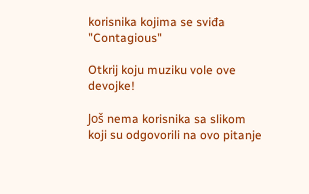korisnika kojima se sviđa "Contagious"

Otkrij koju muziku vole ove devojke!

Još nema korisnika sa slikom koji su odgovorili na ovo pitanje